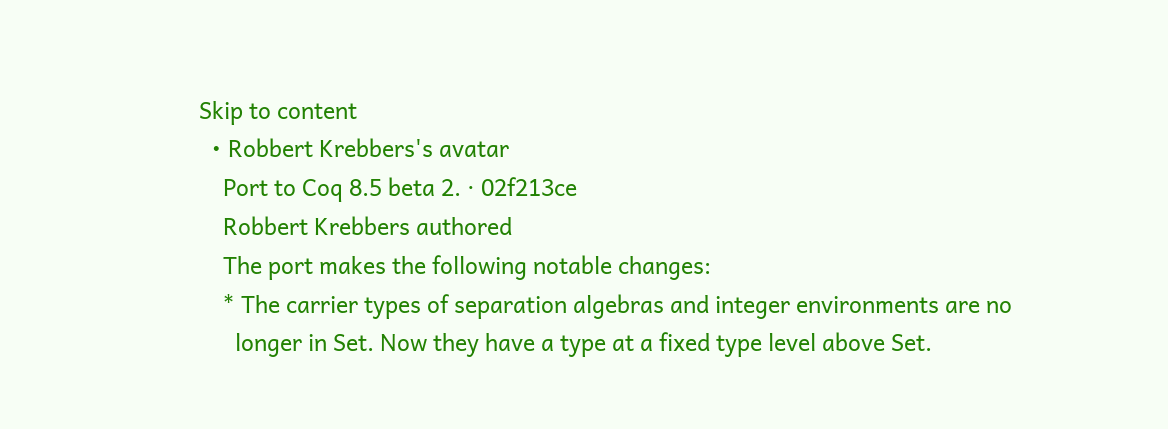Skip to content
  • Robbert Krebbers's avatar
    Port to Coq 8.5 beta 2. · 02f213ce
    Robbert Krebbers authored
    The port makes the following notable changes:
    * The carrier types of separation algebras and integer environments are no
      longer in Set. Now they have a type at a fixed type level above Set.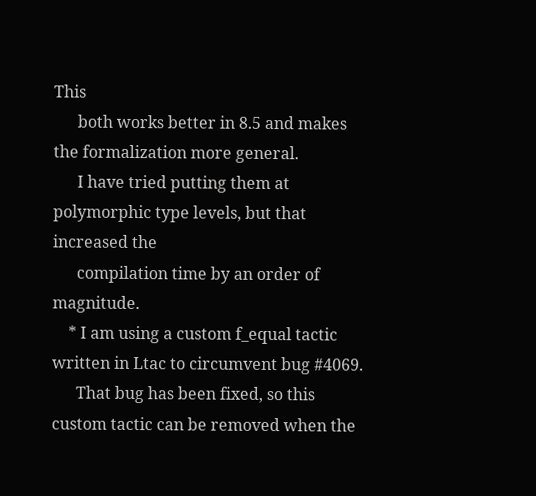This
      both works better in 8.5 and makes the formalization more general.
      I have tried putting them at polymorphic type levels, but that increased the
      compilation time by an order of magnitude.
    * I am using a custom f_equal tactic written in Ltac to circumvent bug #4069.
      That bug has been fixed, so this custom tactic can be removed when the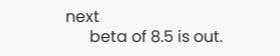next
      beta of 8.5 is out.